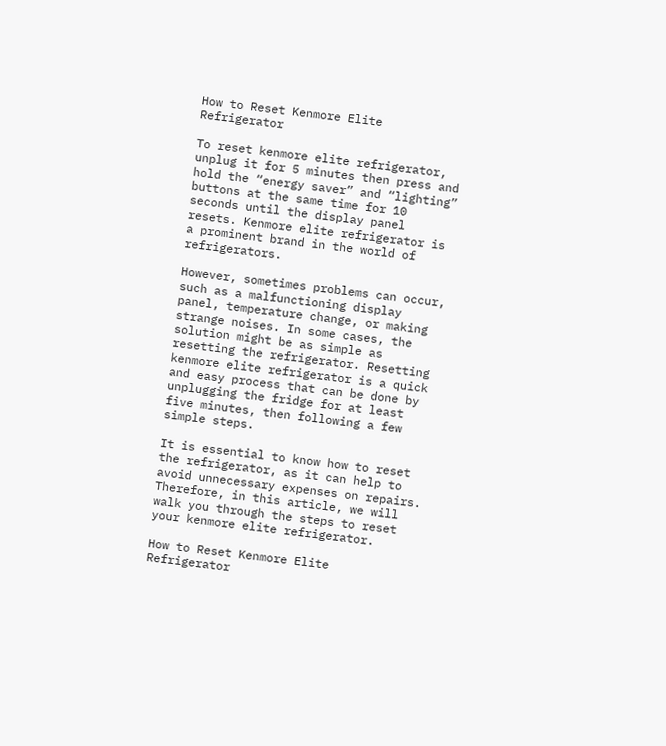How to Reset Kenmore Elite Refrigerator

To reset kenmore elite refrigerator, unplug it for 5 minutes then press and hold the “energy saver” and “lighting” buttons at the same time for 10 seconds until the display panel resets. Kenmore elite refrigerator is a prominent brand in the world of refrigerators.

However, sometimes problems can occur, such as a malfunctioning display panel, temperature change, or making strange noises. In some cases, the solution might be as simple as resetting the refrigerator. Resetting kenmore elite refrigerator is a quick and easy process that can be done by unplugging the fridge for at least five minutes, then following a few simple steps.

It is essential to know how to reset the refrigerator, as it can help to avoid unnecessary expenses on repairs. Therefore, in this article, we will walk you through the steps to reset your kenmore elite refrigerator.

How to Reset Kenmore Elite Refrigerator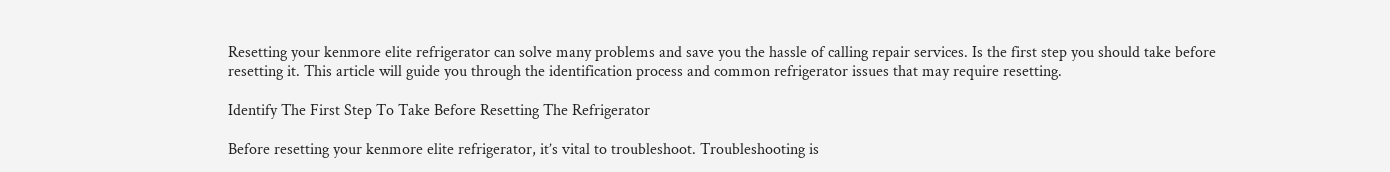Resetting your kenmore elite refrigerator can solve many problems and save you the hassle of calling repair services. Is the first step you should take before resetting it. This article will guide you through the identification process and common refrigerator issues that may require resetting.

Identify The First Step To Take Before Resetting The Refrigerator

Before resetting your kenmore elite refrigerator, it’s vital to troubleshoot. Troubleshooting is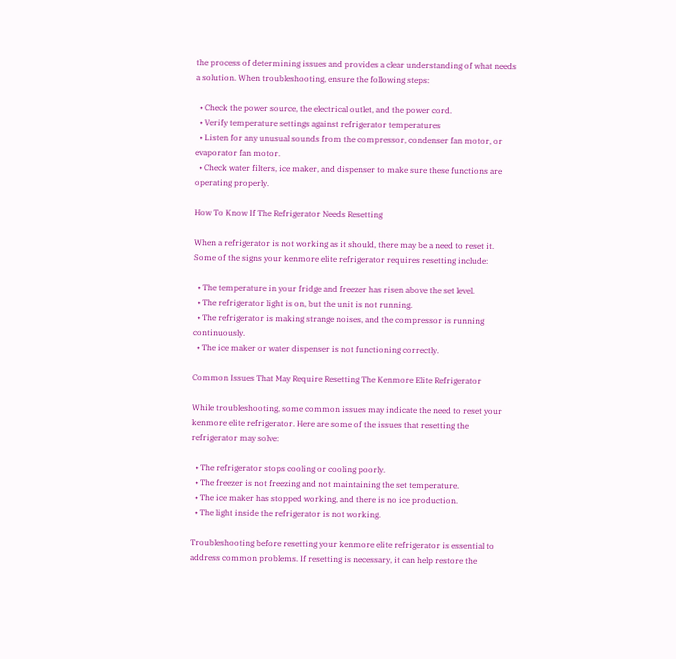the process of determining issues and provides a clear understanding of what needs a solution. When troubleshooting, ensure the following steps:

  • Check the power source, the electrical outlet, and the power cord.
  • Verify temperature settings against refrigerator temperatures
  • Listen for any unusual sounds from the compressor, condenser fan motor, or evaporator fan motor.
  • Check water filters, ice maker, and dispenser to make sure these functions are operating properly.

How To Know If The Refrigerator Needs Resetting

When a refrigerator is not working as it should, there may be a need to reset it. Some of the signs your kenmore elite refrigerator requires resetting include:

  • The temperature in your fridge and freezer has risen above the set level.
  • The refrigerator light is on, but the unit is not running.
  • The refrigerator is making strange noises, and the compressor is running continuously.
  • The ice maker or water dispenser is not functioning correctly.

Common Issues That May Require Resetting The Kenmore Elite Refrigerator

While troubleshooting, some common issues may indicate the need to reset your kenmore elite refrigerator. Here are some of the issues that resetting the refrigerator may solve:

  • The refrigerator stops cooling or cooling poorly.
  • The freezer is not freezing and not maintaining the set temperature.
  • The ice maker has stopped working, and there is no ice production.
  • The light inside the refrigerator is not working.

Troubleshooting before resetting your kenmore elite refrigerator is essential to address common problems. If resetting is necessary, it can help restore the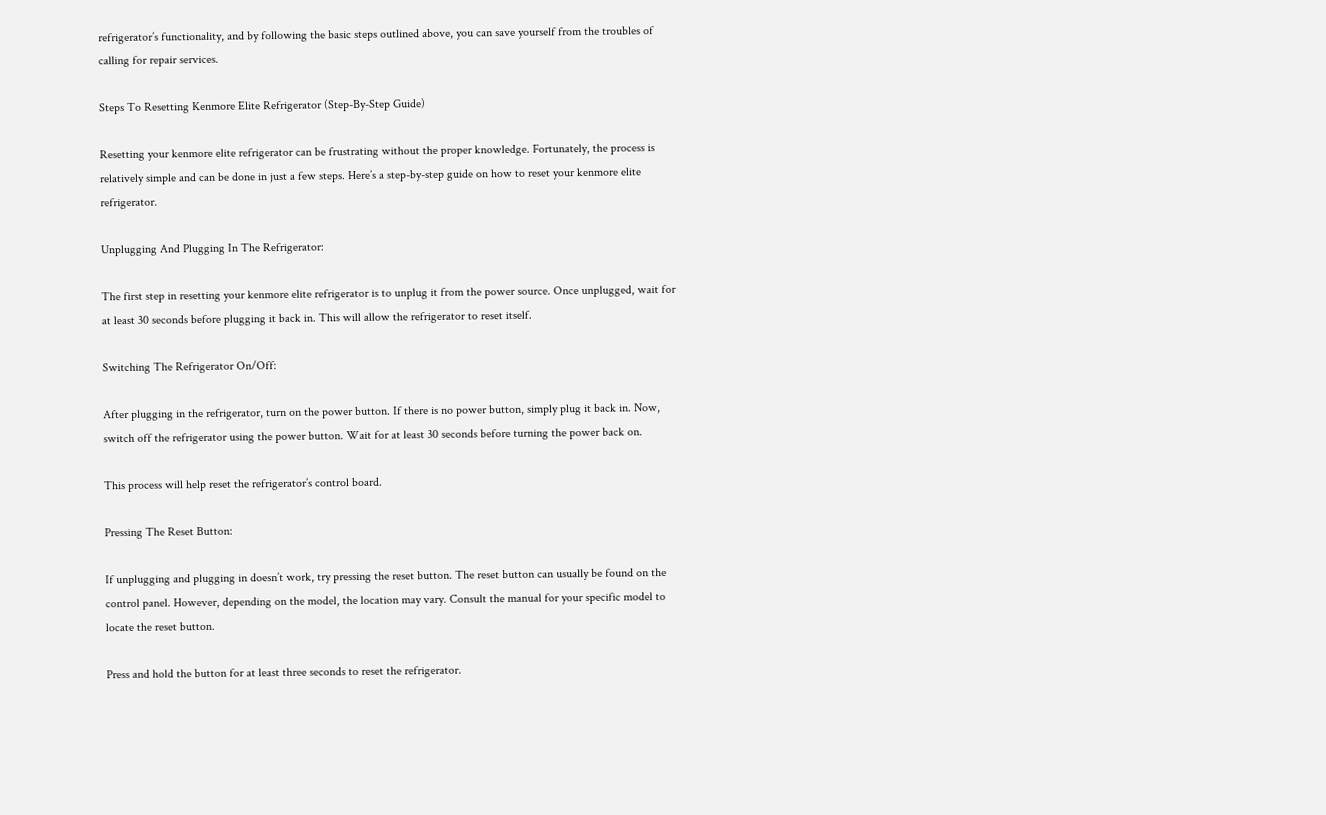refrigerator’s functionality, and by following the basic steps outlined above, you can save yourself from the troubles of calling for repair services.

Steps To Resetting Kenmore Elite Refrigerator (Step-By-Step Guide)

Resetting your kenmore elite refrigerator can be frustrating without the proper knowledge. Fortunately, the process is relatively simple and can be done in just a few steps. Here’s a step-by-step guide on how to reset your kenmore elite refrigerator.

Unplugging And Plugging In The Refrigerator:

The first step in resetting your kenmore elite refrigerator is to unplug it from the power source. Once unplugged, wait for at least 30 seconds before plugging it back in. This will allow the refrigerator to reset itself.

Switching The Refrigerator On/Off:

After plugging in the refrigerator, turn on the power button. If there is no power button, simply plug it back in. Now, switch off the refrigerator using the power button. Wait for at least 30 seconds before turning the power back on.

This process will help reset the refrigerator’s control board.

Pressing The Reset Button:

If unplugging and plugging in doesn’t work, try pressing the reset button. The reset button can usually be found on the control panel. However, depending on the model, the location may vary. Consult the manual for your specific model to locate the reset button.

Press and hold the button for at least three seconds to reset the refrigerator.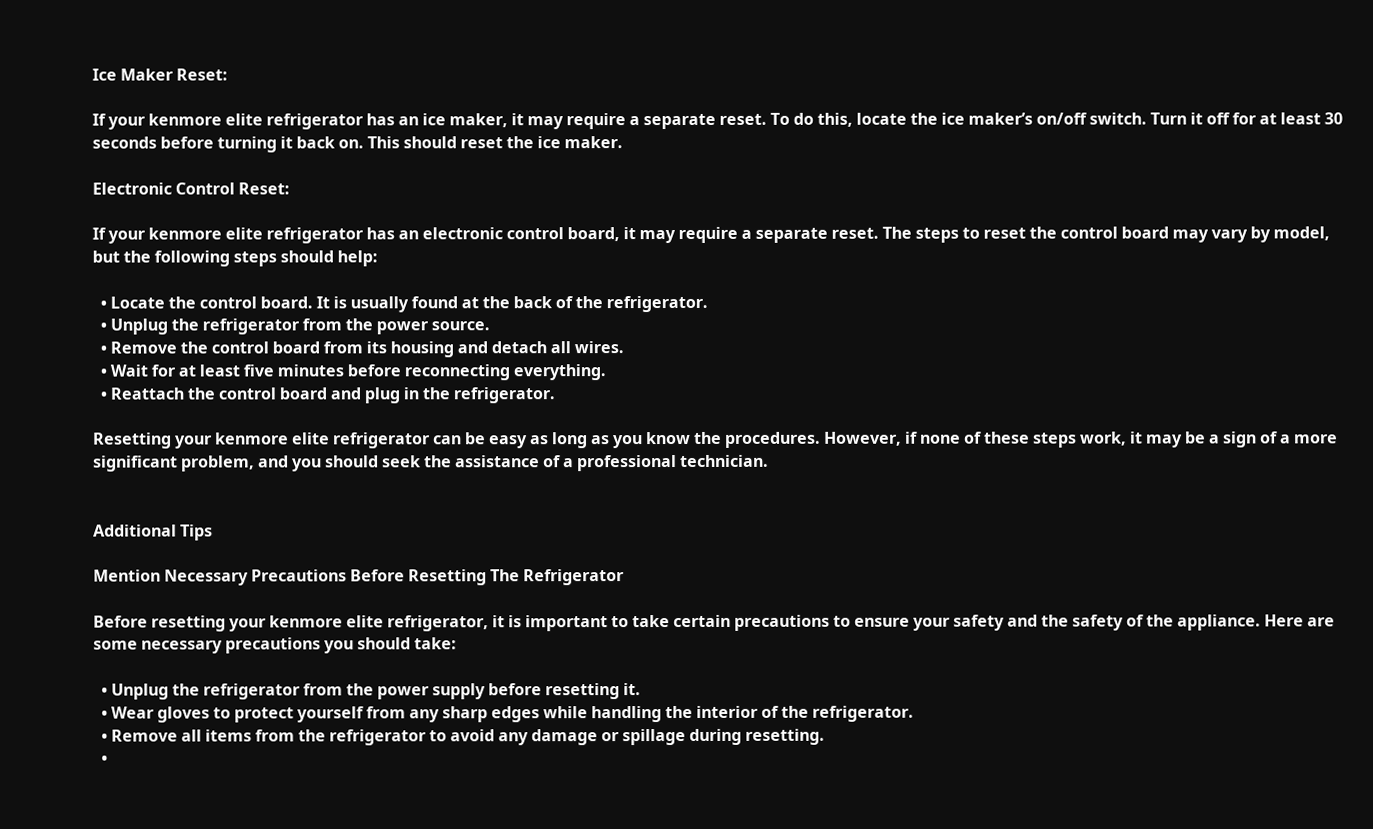Ice Maker Reset:

If your kenmore elite refrigerator has an ice maker, it may require a separate reset. To do this, locate the ice maker’s on/off switch. Turn it off for at least 30 seconds before turning it back on. This should reset the ice maker.

Electronic Control Reset:

If your kenmore elite refrigerator has an electronic control board, it may require a separate reset. The steps to reset the control board may vary by model, but the following steps should help:

  • Locate the control board. It is usually found at the back of the refrigerator.
  • Unplug the refrigerator from the power source.
  • Remove the control board from its housing and detach all wires.
  • Wait for at least five minutes before reconnecting everything.
  • Reattach the control board and plug in the refrigerator.

Resetting your kenmore elite refrigerator can be easy as long as you know the procedures. However, if none of these steps work, it may be a sign of a more significant problem, and you should seek the assistance of a professional technician.


Additional Tips

Mention Necessary Precautions Before Resetting The Refrigerator

Before resetting your kenmore elite refrigerator, it is important to take certain precautions to ensure your safety and the safety of the appliance. Here are some necessary precautions you should take:

  • Unplug the refrigerator from the power supply before resetting it.
  • Wear gloves to protect yourself from any sharp edges while handling the interior of the refrigerator.
  • Remove all items from the refrigerator to avoid any damage or spillage during resetting.
  •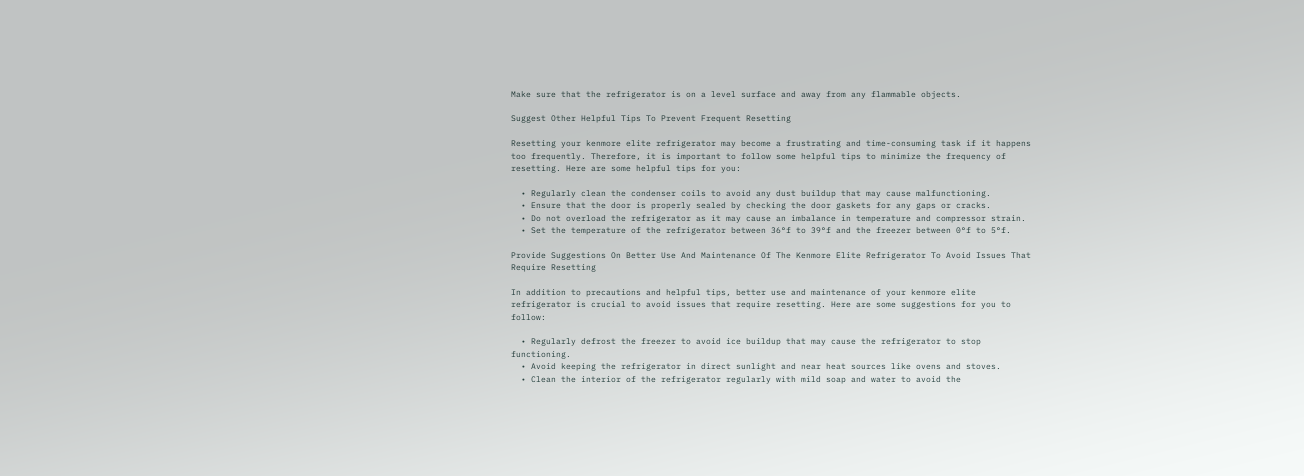Make sure that the refrigerator is on a level surface and away from any flammable objects.

Suggest Other Helpful Tips To Prevent Frequent Resetting

Resetting your kenmore elite refrigerator may become a frustrating and time-consuming task if it happens too frequently. Therefore, it is important to follow some helpful tips to minimize the frequency of resetting. Here are some helpful tips for you:

  • Regularly clean the condenser coils to avoid any dust buildup that may cause malfunctioning.
  • Ensure that the door is properly sealed by checking the door gaskets for any gaps or cracks.
  • Do not overload the refrigerator as it may cause an imbalance in temperature and compressor strain.
  • Set the temperature of the refrigerator between 36°f to 39°f and the freezer between 0°f to 5°f.

Provide Suggestions On Better Use And Maintenance Of The Kenmore Elite Refrigerator To Avoid Issues That Require Resetting

In addition to precautions and helpful tips, better use and maintenance of your kenmore elite refrigerator is crucial to avoid issues that require resetting. Here are some suggestions for you to follow:

  • Regularly defrost the freezer to avoid ice buildup that may cause the refrigerator to stop functioning.
  • Avoid keeping the refrigerator in direct sunlight and near heat sources like ovens and stoves.
  • Clean the interior of the refrigerator regularly with mild soap and water to avoid the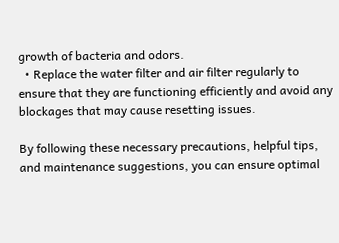growth of bacteria and odors.
  • Replace the water filter and air filter regularly to ensure that they are functioning efficiently and avoid any blockages that may cause resetting issues.

By following these necessary precautions, helpful tips, and maintenance suggestions, you can ensure optimal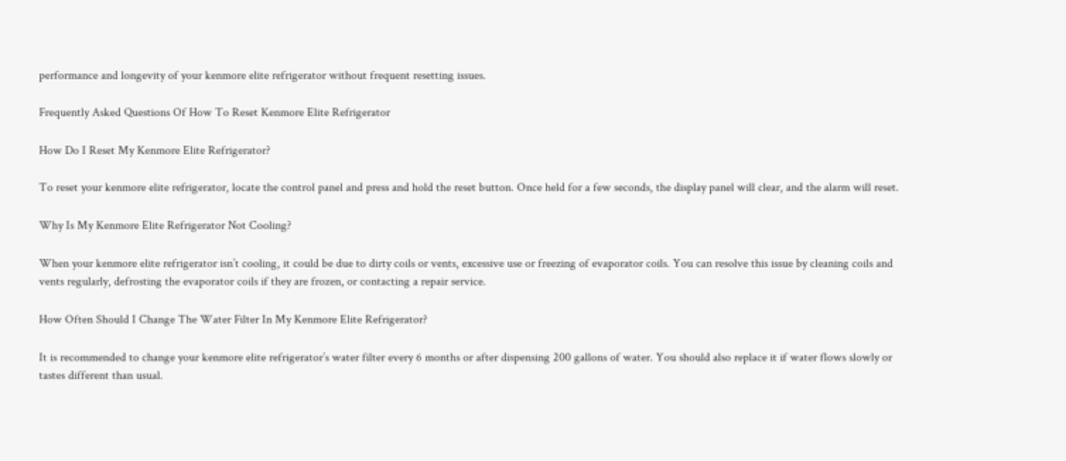performance and longevity of your kenmore elite refrigerator without frequent resetting issues.

Frequently Asked Questions Of How To Reset Kenmore Elite Refrigerator

How Do I Reset My Kenmore Elite Refrigerator?

To reset your kenmore elite refrigerator, locate the control panel and press and hold the reset button. Once held for a few seconds, the display panel will clear, and the alarm will reset.

Why Is My Kenmore Elite Refrigerator Not Cooling?

When your kenmore elite refrigerator isn’t cooling, it could be due to dirty coils or vents, excessive use or freezing of evaporator coils. You can resolve this issue by cleaning coils and vents regularly, defrosting the evaporator coils if they are frozen, or contacting a repair service.

How Often Should I Change The Water Filter In My Kenmore Elite Refrigerator?

It is recommended to change your kenmore elite refrigerator’s water filter every 6 months or after dispensing 200 gallons of water. You should also replace it if water flows slowly or tastes different than usual.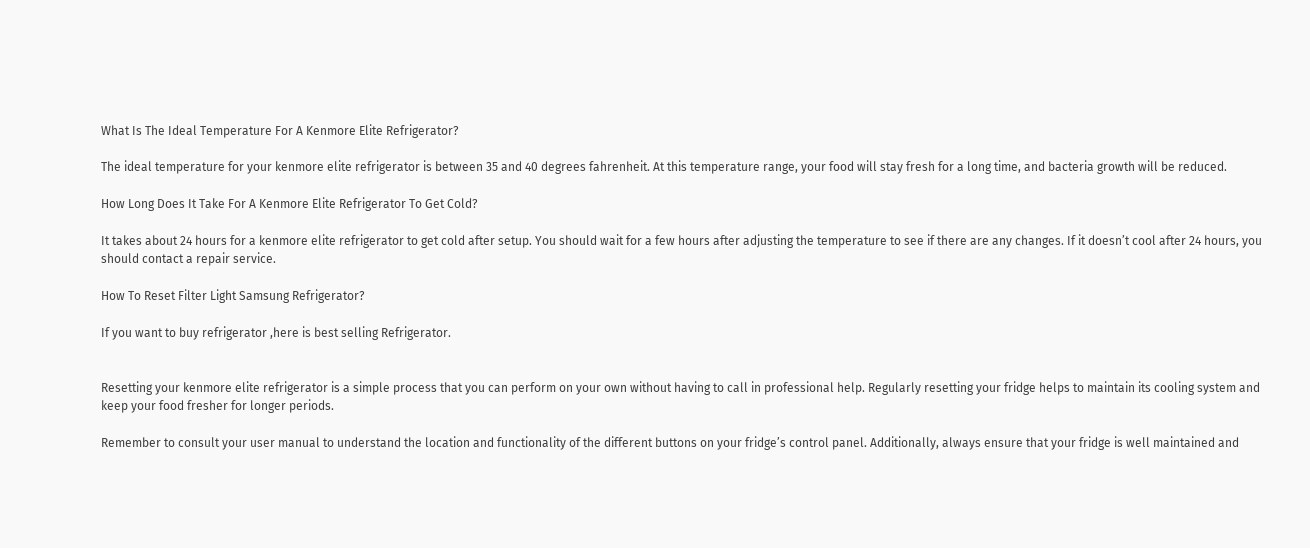What Is The Ideal Temperature For A Kenmore Elite Refrigerator?

The ideal temperature for your kenmore elite refrigerator is between 35 and 40 degrees fahrenheit. At this temperature range, your food will stay fresh for a long time, and bacteria growth will be reduced.

How Long Does It Take For A Kenmore Elite Refrigerator To Get Cold?

It takes about 24 hours for a kenmore elite refrigerator to get cold after setup. You should wait for a few hours after adjusting the temperature to see if there are any changes. If it doesn’t cool after 24 hours, you should contact a repair service.

How To Reset Filter Light Samsung Refrigerator?

If you want to buy refrigerator ,here is best selling Refrigerator.


Resetting your kenmore elite refrigerator is a simple process that you can perform on your own without having to call in professional help. Regularly resetting your fridge helps to maintain its cooling system and keep your food fresher for longer periods.

Remember to consult your user manual to understand the location and functionality of the different buttons on your fridge’s control panel. Additionally, always ensure that your fridge is well maintained and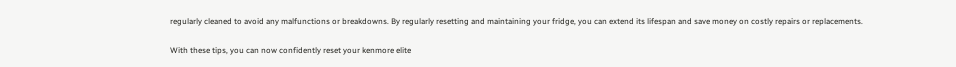regularly cleaned to avoid any malfunctions or breakdowns. By regularly resetting and maintaining your fridge, you can extend its lifespan and save money on costly repairs or replacements.

With these tips, you can now confidently reset your kenmore elite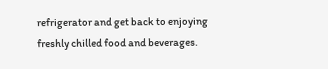refrigerator and get back to enjoying freshly chilled food and beverages.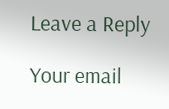Leave a Reply

Your email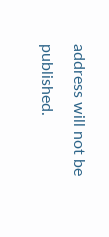address will not be published.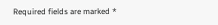Required fields are marked *